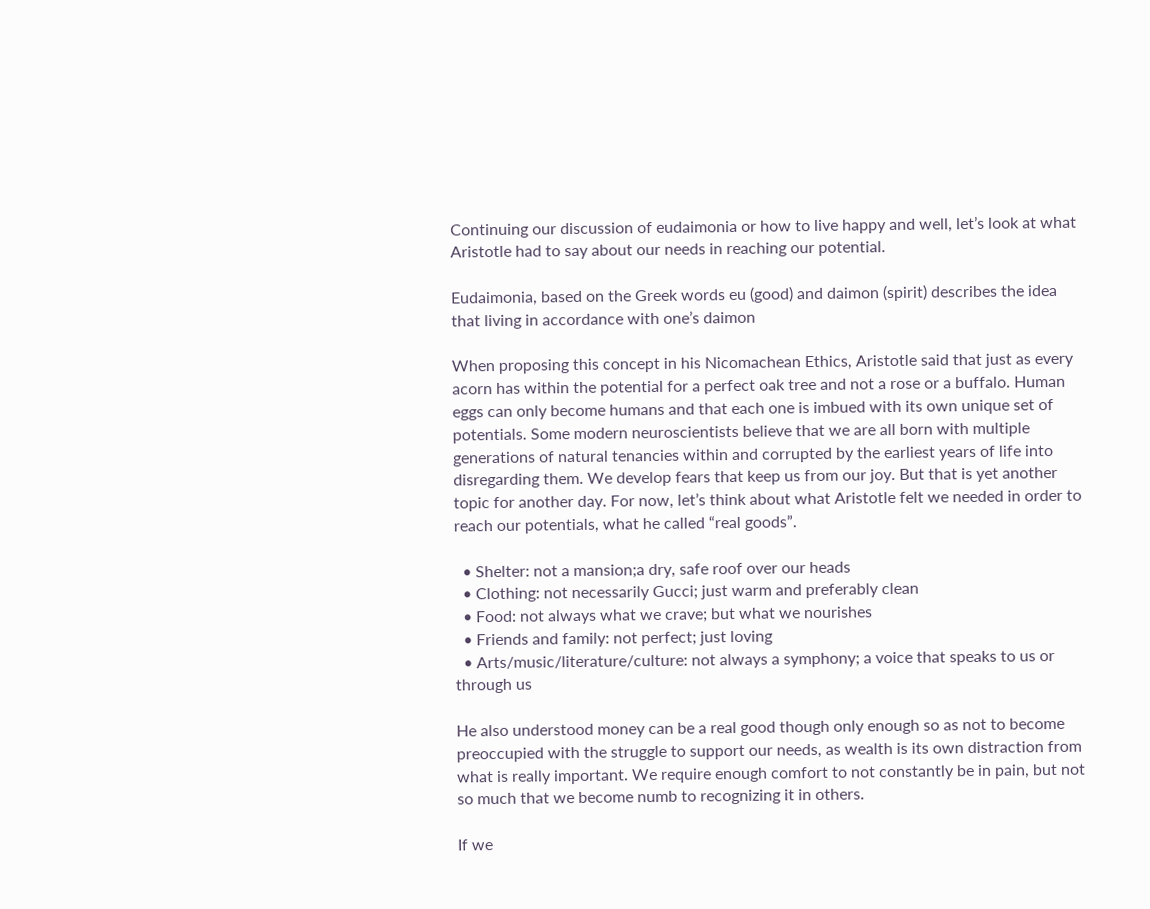Continuing our discussion of eudaimonia or how to live happy and well, let’s look at what Aristotle had to say about our needs in reaching our potential.

Eudaimonia, based on the Greek words eu (good) and daimon (spirit) describes the idea that living in accordance with one’s daimon

When proposing this concept in his Nicomachean Ethics, Aristotle said that just as every acorn has within the potential for a perfect oak tree and not a rose or a buffalo. Human eggs can only become humans and that each one is imbued with its own unique set of potentials. Some modern neuroscientists believe that we are all born with multiple generations of natural tenancies within and corrupted by the earliest years of life into disregarding them. We develop fears that keep us from our joy. But that is yet another topic for another day. For now, let’s think about what Aristotle felt we needed in order to reach our potentials, what he called “real goods”.

  • Shelter: not a mansion;a dry, safe roof over our heads
  • Clothing: not necessarily Gucci; just warm and preferably clean
  • Food: not always what we crave; but what we nourishes
  • Friends and family: not perfect; just loving
  • Arts/music/literature/culture: not always a symphony; a voice that speaks to us or through us

He also understood money can be a real good though only enough so as not to become preoccupied with the struggle to support our needs, as wealth is its own distraction from what is really important. We require enough comfort to not constantly be in pain, but not so much that we become numb to recognizing it in others.

If we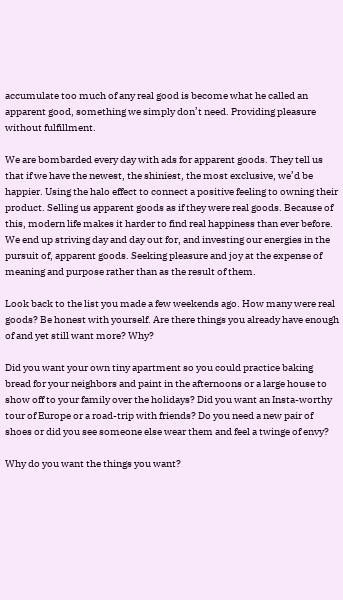accumulate too much of any real good is become what he called an apparent good, something we simply don’t need. Providing pleasure without fulfillment.

We are bombarded every day with ads for apparent goods. They tell us that if we have the newest, the shiniest, the most exclusive, we’d be happier. Using the halo effect to connect a positive feeling to owning their product. Selling us apparent goods as if they were real goods. Because of this, modern life makes it harder to find real happiness than ever before. We end up striving day and day out for, and investing our energies in the pursuit of, apparent goods. Seeking pleasure and joy at the expense of meaning and purpose rather than as the result of them.

Look back to the list you made a few weekends ago. How many were real goods? Be honest with yourself. Are there things you already have enough of and yet still want more? Why?

Did you want your own tiny apartment so you could practice baking bread for your neighbors and paint in the afternoons or a large house to show off to your family over the holidays? Did you want an Insta-worthy tour of Europe or a road-trip with friends? Do you need a new pair of shoes or did you see someone else wear them and feel a twinge of envy?

Why do you want the things you want?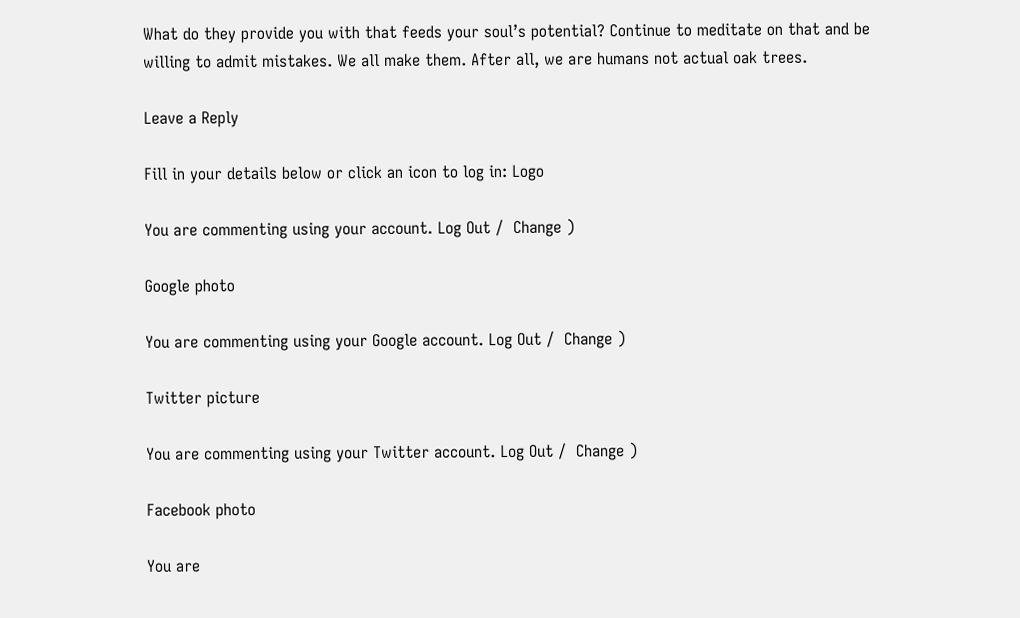What do they provide you with that feeds your soul’s potential? Continue to meditate on that and be willing to admit mistakes. We all make them. After all, we are humans not actual oak trees.

Leave a Reply

Fill in your details below or click an icon to log in: Logo

You are commenting using your account. Log Out /  Change )

Google photo

You are commenting using your Google account. Log Out /  Change )

Twitter picture

You are commenting using your Twitter account. Log Out /  Change )

Facebook photo

You are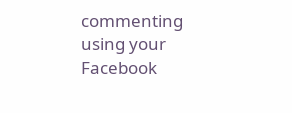commenting using your Facebook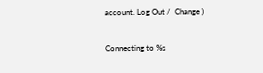account. Log Out /  Change )

Connecting to %s